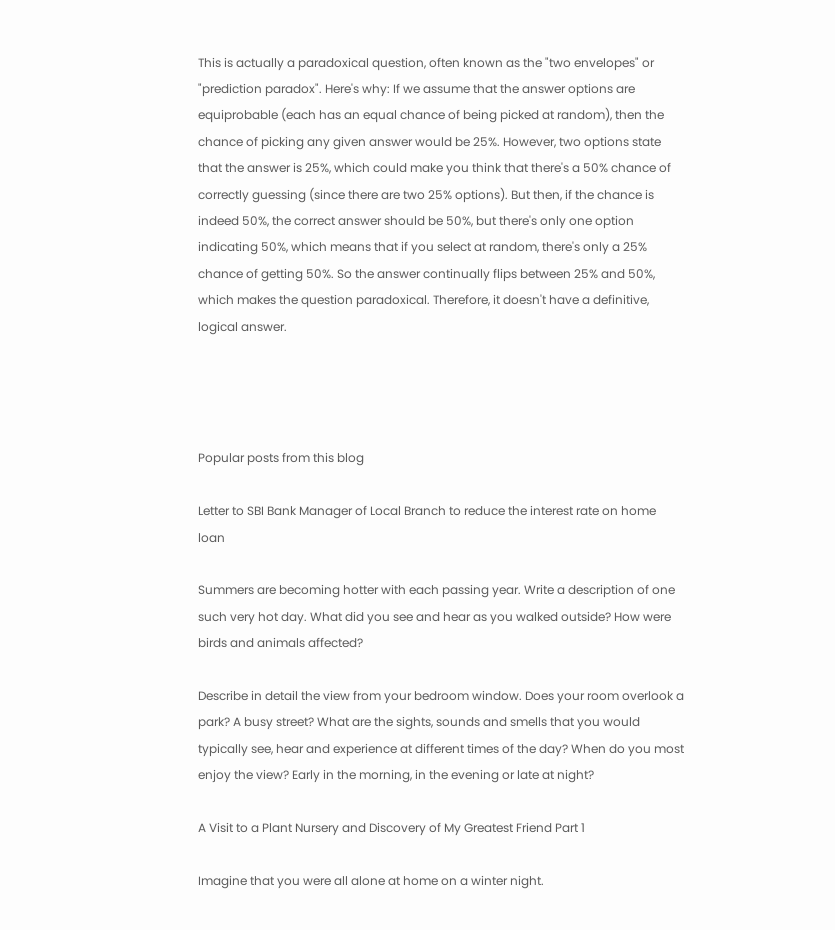This is actually a paradoxical question, often known as the "two envelopes" or "prediction paradox". Here's why: If we assume that the answer options are equiprobable (each has an equal chance of being picked at random), then the chance of picking any given answer would be 25%. However, two options state that the answer is 25%, which could make you think that there's a 50% chance of correctly guessing (since there are two 25% options). But then, if the chance is indeed 50%, the correct answer should be 50%, but there's only one option indicating 50%, which means that if you select at random, there's only a 25% chance of getting 50%. So the answer continually flips between 25% and 50%, which makes the question paradoxical. Therefore, it doesn't have a definitive, logical answer.




Popular posts from this blog

Letter to SBI Bank Manager of Local Branch to reduce the interest rate on home loan

Summers are becoming hotter with each passing year. Write a description of one such very hot day. What did you see and hear as you walked outside? How were birds and animals affected?

Describe in detail the view from your bedroom window. Does your room overlook a park? A busy street? What are the sights, sounds and smells that you would typically see, hear and experience at different times of the day? When do you most enjoy the view? Early in the morning, in the evening or late at night?

A Visit to a Plant Nursery and Discovery of My Greatest Friend Part 1

Imagine that you were all alone at home on a winter night.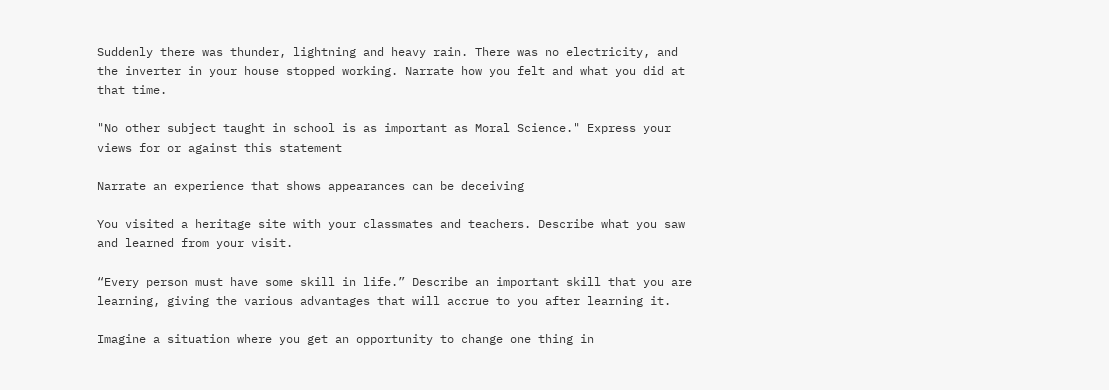Suddenly there was thunder, lightning and heavy rain. There was no electricity, and the inverter in your house stopped working. Narrate how you felt and what you did at that time.

"No other subject taught in school is as important as Moral Science." Express your views for or against this statement

Narrate an experience that shows appearances can be deceiving

You visited a heritage site with your classmates and teachers. Describe what you saw and learned from your visit.

“Every person must have some skill in life.” Describe an important skill that you are learning, giving the various advantages that will accrue to you after learning it.

Imagine a situation where you get an opportunity to change one thing in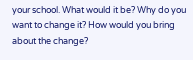your school. What would it be? Why do you want to change it? How would you bring about the change?